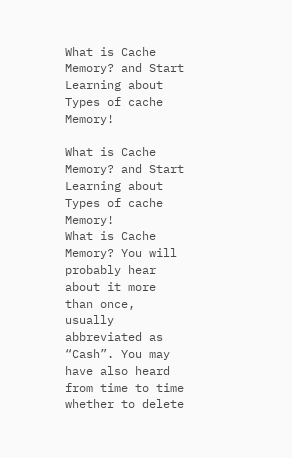What is Cache Memory? and Start Learning about Types of cache Memory!

What is Cache Memory? and Start Learning about Types of cache Memory!
What is Cache Memory? You will probably hear about it more than once, usually abbreviated as “Cash”. You may have also heard from time to time whether to delete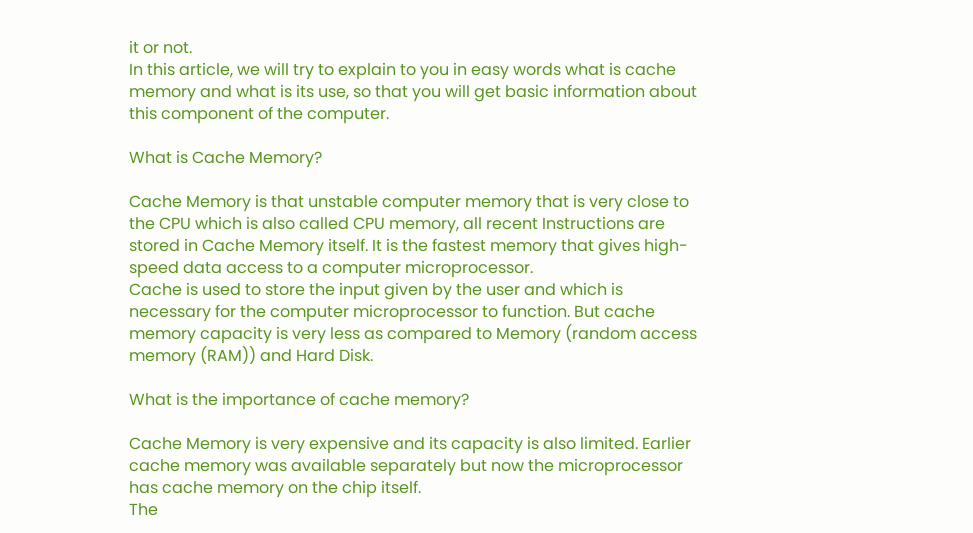it or not.
In this article, we will try to explain to you in easy words what is cache memory and what is its use, so that you will get basic information about this component of the computer.

What is Cache Memory?

Cache Memory is that unstable computer memory that is very close to the CPU which is also called CPU memory, all recent Instructions are stored in Cache Memory itself. It is the fastest memory that gives high-speed data access to a computer microprocessor.
Cache is used to store the input given by the user and which is necessary for the computer microprocessor to function. But cache memory capacity is very less as compared to Memory (random access memory (RAM)) and Hard Disk.

What is the importance of cache memory?

Cache Memory is very expensive and its capacity is also limited. Earlier cache memory was available separately but now the microprocessor has cache memory on the chip itself.
The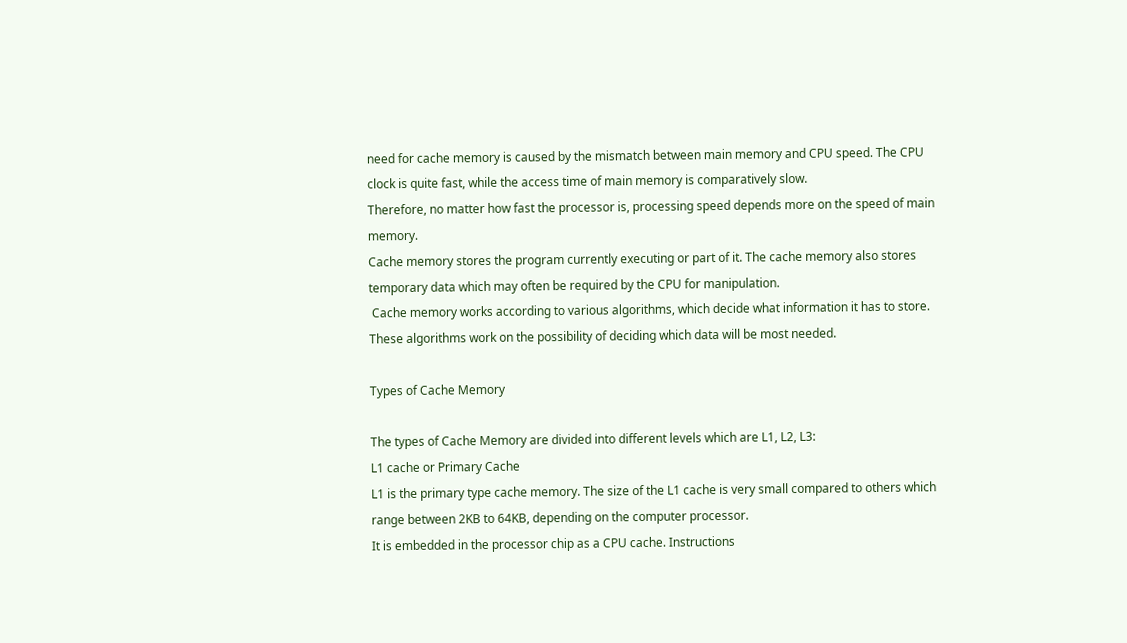need for cache memory is caused by the mismatch between main memory and CPU speed. The CPU clock is quite fast, while the access time of main memory is comparatively slow.
Therefore, no matter how fast the processor is, processing speed depends more on the speed of main memory.
Cache memory stores the program currently executing or part of it. The cache memory also stores temporary data which may often be required by the CPU for manipulation.
 Cache memory works according to various algorithms, which decide what information it has to store. These algorithms work on the possibility of deciding which data will be most needed.

Types of Cache Memory

The types of Cache Memory are divided into different levels which are L1, L2, L3:
L1 cache or Primary Cache
L1 is the primary type cache memory. The size of the L1 cache is very small compared to others which range between 2KB to 64KB, depending on the computer processor.
It is embedded in the processor chip as a CPU cache. Instructions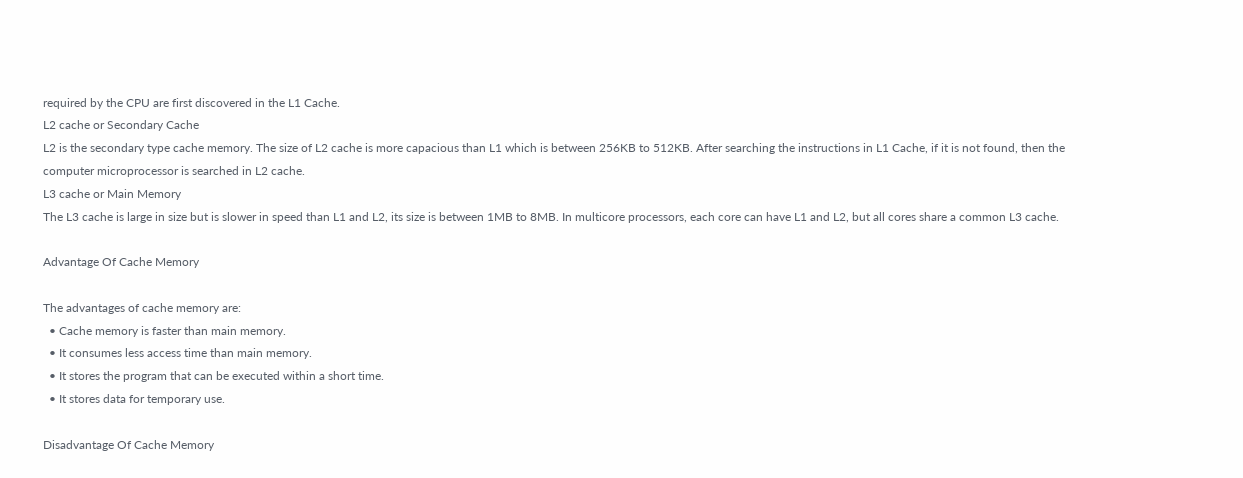required by the CPU are first discovered in the L1 Cache.
L2 cache or Secondary Cache
L2 is the secondary type cache memory. The size of L2 cache is more capacious than L1 which is between 256KB to 512KB. After searching the instructions in L1 Cache, if it is not found, then the computer microprocessor is searched in L2 cache.
L3 cache or Main Memory
The L3 cache is large in size but is slower in speed than L1 and L2, its size is between 1MB to 8MB. In multicore processors, each core can have L1 and L2, but all cores share a common L3 cache.

Advantage Of Cache Memory

The advantages of cache memory are:
  • Cache memory is faster than main memory.
  • It consumes less access time than main memory.
  • It stores the program that can be executed within a short time.
  • It stores data for temporary use.

Disadvantage Of Cache Memory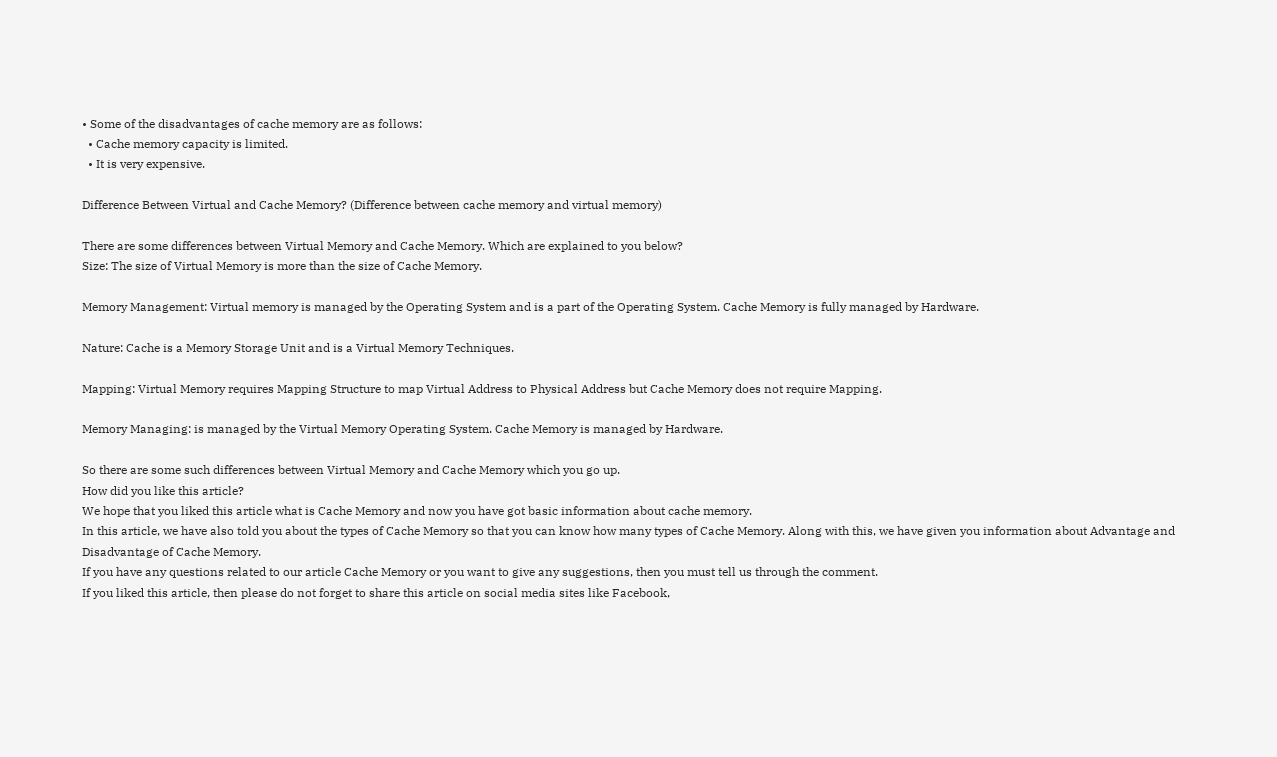• Some of the disadvantages of cache memory are as follows:
  • Cache memory capacity is limited.
  • It is very expensive.

Difference Between Virtual and Cache Memory? (Difference between cache memory and virtual memory)

There are some differences between Virtual Memory and Cache Memory. Which are explained to you below?
Size: The size of Virtual Memory is more than the size of Cache Memory.

Memory Management: Virtual memory is managed by the Operating System and is a part of the Operating System. Cache Memory is fully managed by Hardware.

Nature: Cache is a Memory Storage Unit and is a Virtual Memory Techniques.

Mapping: Virtual Memory requires Mapping Structure to map Virtual Address to Physical Address but Cache Memory does not require Mapping.

Memory Managing: is managed by the Virtual Memory Operating System. Cache Memory is managed by Hardware.

So there are some such differences between Virtual Memory and Cache Memory which you go up.
How did you like this article?
We hope that you liked this article what is Cache Memory and now you have got basic information about cache memory.
In this article, we have also told you about the types of Cache Memory so that you can know how many types of Cache Memory. Along with this, we have given you information about Advantage and Disadvantage of Cache Memory.
If you have any questions related to our article Cache Memory or you want to give any suggestions, then you must tell us through the comment.
If you liked this article, then please do not forget to share this article on social media sites like Facebook,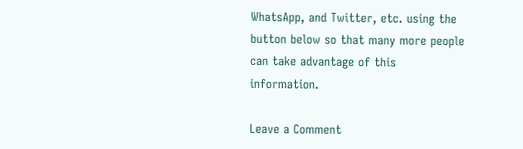WhatsApp, and Twitter, etc. using the button below so that many more people can take advantage of this information.

Leave a Comment